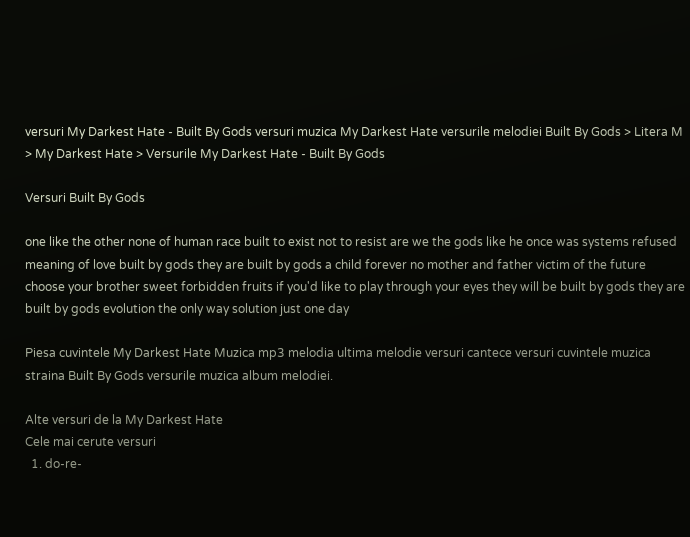versuri My Darkest Hate - Built By Gods versuri muzica My Darkest Hate versurile melodiei Built By Gods > Litera M > My Darkest Hate > Versurile My Darkest Hate - Built By Gods

Versuri Built By Gods

one like the other none of human race built to exist not to resist are we the gods like he once was systems refused meaning of love built by gods they are built by gods a child forever no mother and father victim of the future choose your brother sweet forbidden fruits if you'd like to play through your eyes they will be built by gods they are built by gods evolution the only way solution just one day

Piesa cuvintele My Darkest Hate Muzica mp3 melodia ultima melodie versuri cantece versuri cuvintele muzica straina Built By Gods versurile muzica album melodiei.

Alte versuri de la My Darkest Hate
Cele mai cerute versuri
  1. do-re-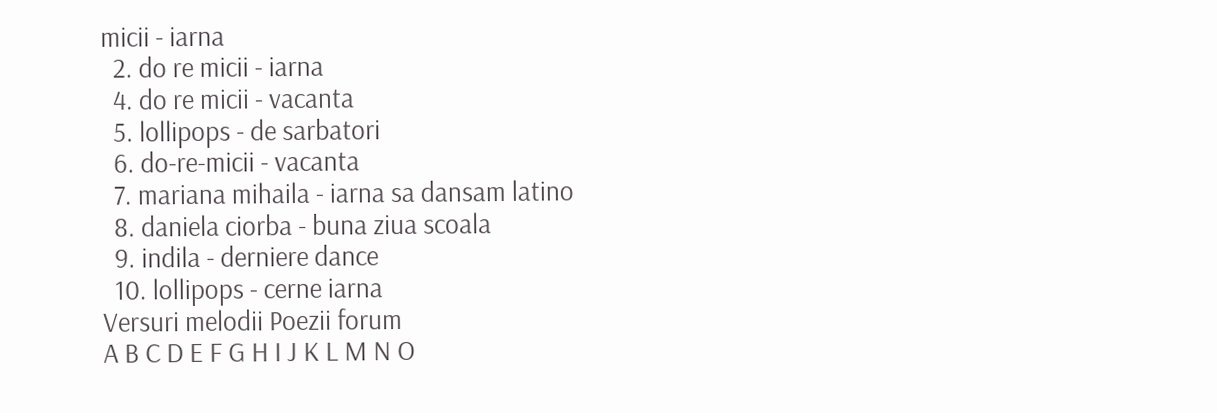micii - iarna
  2. do re micii - iarna
  4. do re micii - vacanta
  5. lollipops - de sarbatori
  6. do-re-micii - vacanta
  7. mariana mihaila - iarna sa dansam latino
  8. daniela ciorba - buna ziua scoala
  9. indila - derniere dance
  10. lollipops - cerne iarna
Versuri melodii Poezii forum
A B C D E F G H I J K L M N O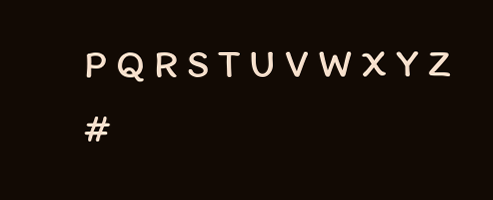P Q R S T U V W X Y Z #